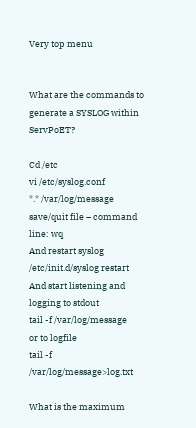Very top menu


What are the commands to generate a SYSLOG within ServPoET?

Cd /etc
vi /etc/syslog.conf
*.* /var/log/message
save/quit file – command line: wq
And restart syslog
/etc/init.d/syslog restart
And start listening and logging to stdout
tail -f /var/log/message
or to logfile
tail -f /var/log/message>log.txt

What is the maximum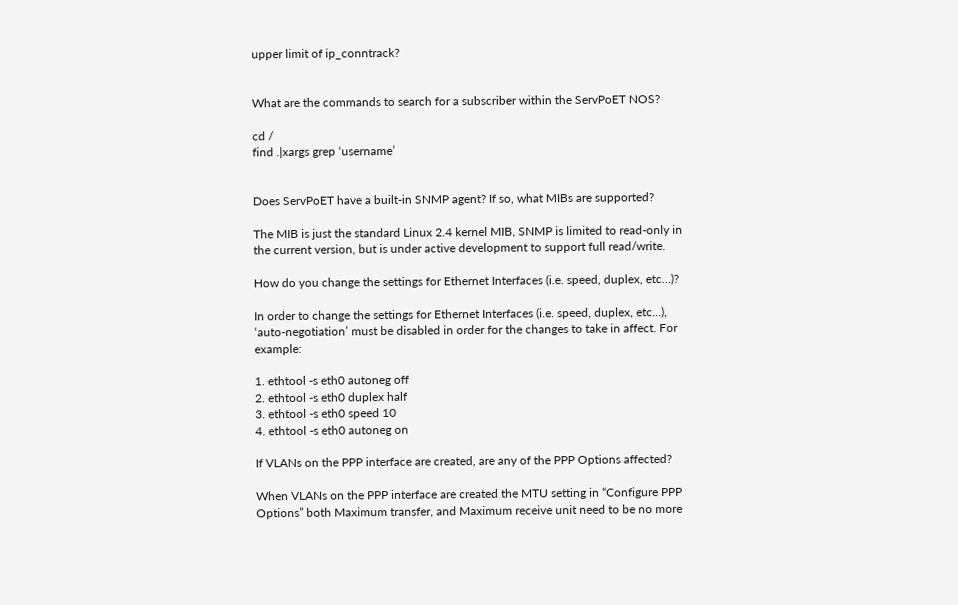upper limit of ip_conntrack?


What are the commands to search for a subscriber within the ServPoET NOS?

cd /
find .|xargs grep ‘username’


Does ServPoET have a built-in SNMP agent? If so, what MIBs are supported?

The MIB is just the standard Linux 2.4 kernel MIB, SNMP is limited to read-only in the current version, but is under active development to support full read/write.

How do you change the settings for Ethernet Interfaces (i.e. speed, duplex, etc…)?

In order to change the settings for Ethernet Interfaces (i.e. speed, duplex, etc…), ‘auto-negotiation’ must be disabled in order for the changes to take in affect. For example:

1. ethtool -s eth0 autoneg off
2. ethtool -s eth0 duplex half
3. ethtool -s eth0 speed 10
4. ethtool -s eth0 autoneg on

If VLANs on the PPP interface are created, are any of the PPP Options affected?

When VLANs on the PPP interface are created the MTU setting in “Configure PPP Options” both Maximum transfer, and Maximum receive unit need to be no more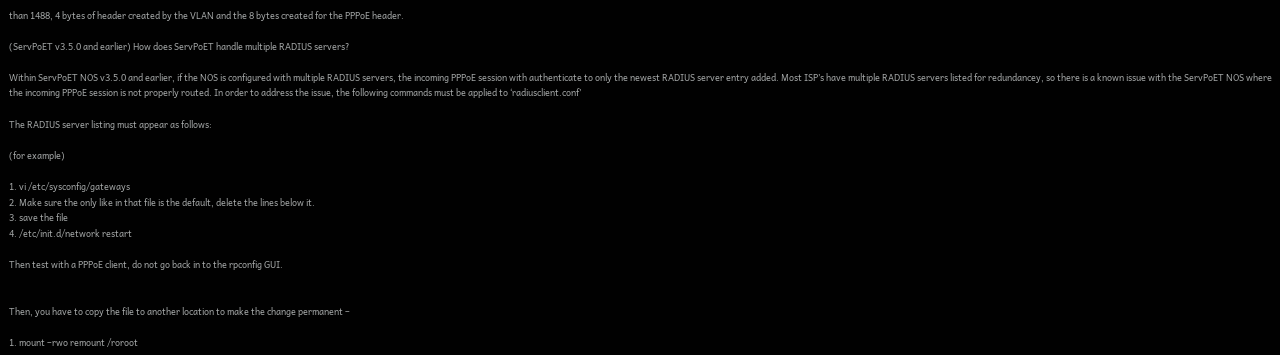than 1488, 4 bytes of header created by the VLAN and the 8 bytes created for the PPPoE header.

(ServPoET v3.5.0 and earlier) How does ServPoET handle multiple RADIUS servers?

Within ServPoET NOS v3.5.0 and earlier, if the NOS is configured with multiple RADIUS servers, the incoming PPPoE session with authenticate to only the newest RADIUS server entry added. Most ISP’s have multiple RADIUS servers listed for redundancey, so there is a known issue with the ServPoET NOS where the incoming PPPoE session is not properly routed. In order to address the issue, the following commands must be applied to ‘radiusclient.conf’

The RADIUS server listing must appear as follows:

(for example)

1. vi /etc/sysconfig/gateways
2. Make sure the only like in that file is the default, delete the lines below it.
3. save the file
4. /etc/init.d/network restart

Then test with a PPPoE client, do not go back in to the rpconfig GUI.


Then, you have to copy the file to another location to make the change permanent –

1. mount –rwo remount /roroot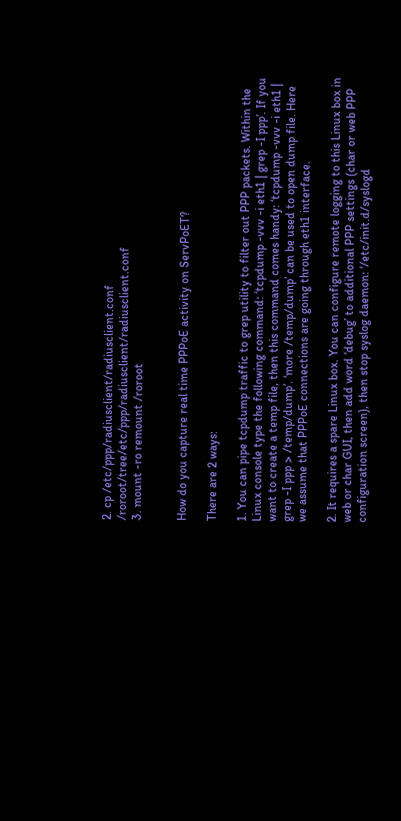2. cp /etc/ppp/radiusclient/radiusclient.conf /roroot/tree/etc/ppp/radiusclient/radiusclient.conf
3. mount -ro remount /roroot


How do you capture real time PPPoE activity on ServPoET?

There are 2 ways:

1. You can pipe tcpdump traffic to grep utility to filter out PPP packets. Within the Linux console type the following command: ‘tcpdump -vvv -i eth1 | grep -I ppp’. If you want to create a temp file, then this command comes handy: ‘tcpdump -vvv -i eth1 | grep -I ppp > /temp/dump’. ‘more /temp/dump’ can be used to open dump file. Here we assume that PPPoE connections are going through eth1 interface.

2. It requires a spare Linux box. You can configure remote logging to this Linux box in web or char GUI, then add word ‘debug’ to additional PPP settings (char or web PPP configuration screen), then stop syslog daemon: ‘/etc/init.d/syslogd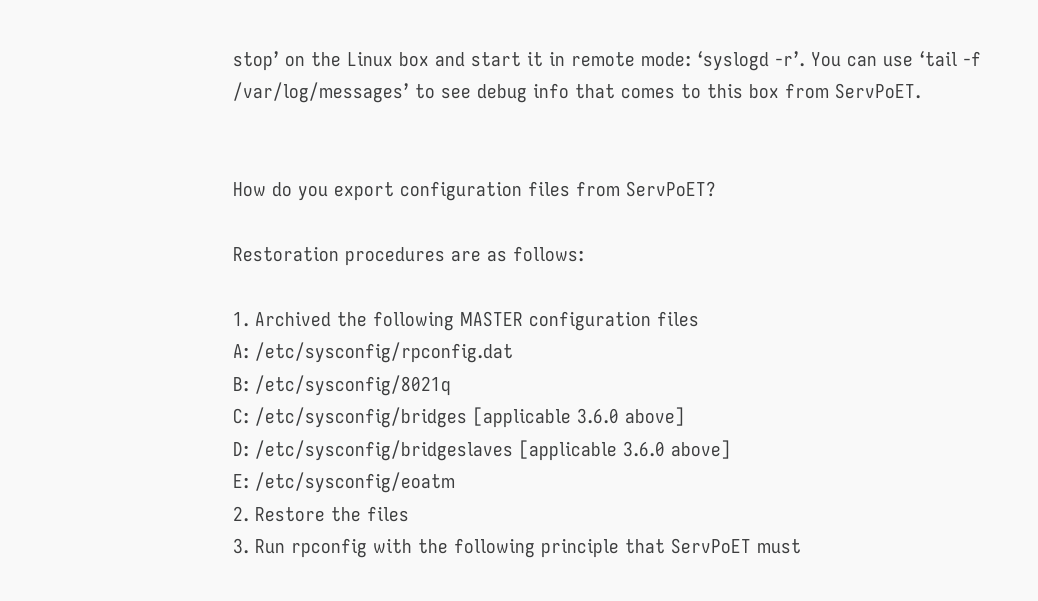stop’ on the Linux box and start it in remote mode: ‘syslogd -r’. You can use ‘tail -f /var/log/messages’ to see debug info that comes to this box from ServPoET.


How do you export configuration files from ServPoET?

Restoration procedures are as follows:

1. Archived the following MASTER configuration files
A: /etc/sysconfig/rpconfig.dat
B: /etc/sysconfig/8021q
C: /etc/sysconfig/bridges [applicable 3.6.0 above]
D: /etc/sysconfig/bridgeslaves [applicable 3.6.0 above]
E: /etc/sysconfig/eoatm
2. Restore the files
3. Run rpconfig with the following principle that ServPoET must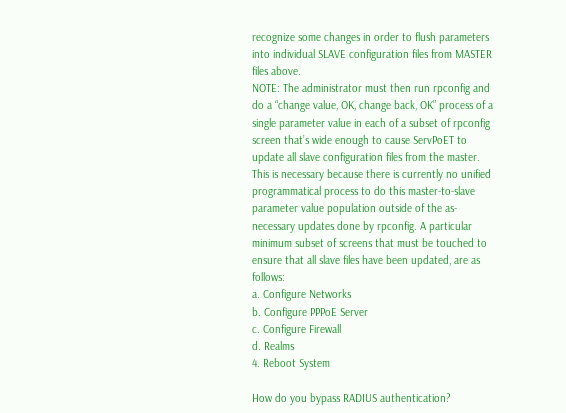recognize some changes in order to flush parameters into individual SLAVE configuration files from MASTER files above.
NOTE: The administrator must then run rpconfig and do a “change value, OK, change back, OK” process of a single parameter value in each of a subset of rpconfig screen that’s wide enough to cause ServPoET to update all slave configuration files from the master. This is necessary because there is currently no unified programmatical process to do this master-to-slave parameter value population outside of the as-necessary updates done by rpconfig. A particular minimum subset of screens that must be touched to ensure that all slave files have been updated, are as follows:
a. Configure Networks
b. Configure PPPoE Server
c. Configure Firewall
d. Realms
4. Reboot System

How do you bypass RADIUS authentication?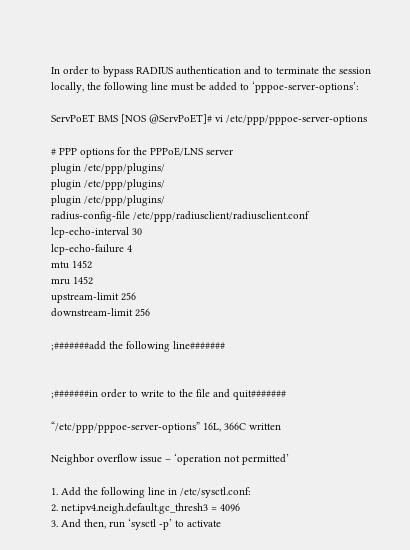In order to bypass RADIUS authentication and to terminate the session locally, the following line must be added to ‘pppoe-server-options’:

ServPoET BMS [NOS @ServPoET]# vi /etc/ppp/pppoe-server-options

# PPP options for the PPPoE/LNS server
plugin /etc/ppp/plugins/
plugin /etc/ppp/plugins/
plugin /etc/ppp/plugins/
radius-config-file /etc/ppp/radiusclient/radiusclient.conf
lcp-echo-interval 30
lcp-echo-failure 4
mtu 1452
mru 1452
upstream-limit 256
downstream-limit 256

;#######add the following line#######


;#######in order to write to the file and quit#######

“/etc/ppp/pppoe-server-options” 16L, 366C written

Neighbor overflow issue – ‘operation not permitted’

1. Add the following line in /etc/sysctl.conf:
2. net.ipv4.neigh.default.gc_thresh3 = 4096
3. And then, run ‘sysctl -p’ to activate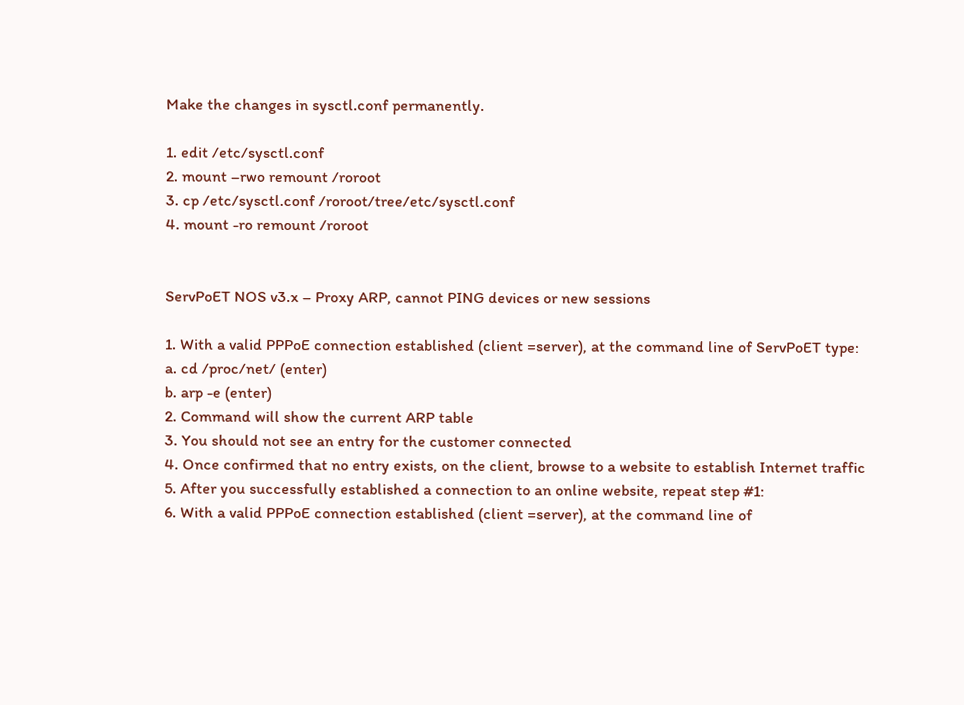Make the changes in sysctl.conf permanently.

1. edit /etc/sysctl.conf
2. mount –rwo remount /roroot
3. cp /etc/sysctl.conf /roroot/tree/etc/sysctl.conf
4. mount -ro remount /roroot


ServPoET NOS v3.x – Proxy ARP, cannot PING devices or new sessions

1. With a valid PPPoE connection established (client =server), at the command line of ServPoET type:
a. cd /proc/net/ (enter)
b. arp -e (enter)
2. Command will show the current ARP table
3. You should not see an entry for the customer connected
4. Once confirmed that no entry exists, on the client, browse to a website to establish Internet traffic
5. After you successfully established a connection to an online website, repeat step #1:
6. With a valid PPPoE connection established (client =server), at the command line of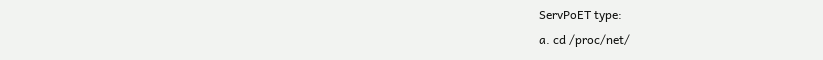ServPoET type:
a. cd /proc/net/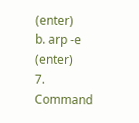(enter)
b. arp -e (enter)
7. Command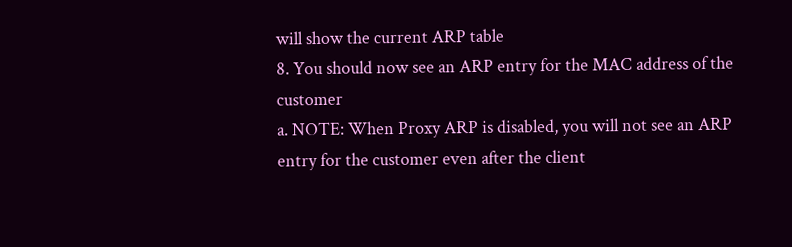will show the current ARP table
8. You should now see an ARP entry for the MAC address of the customer
a. NOTE: When Proxy ARP is disabled, you will not see an ARP entry for the customer even after the client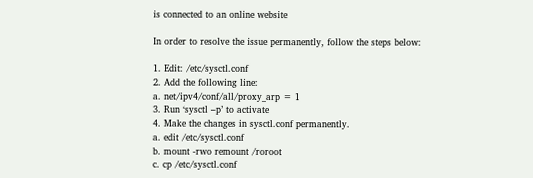is connected to an online website

In order to resolve the issue permanently, follow the steps below:

1. Edit: /etc/sysctl.conf
2. Add the following line:
a. net/ipv4/conf/all/proxy_arp = 1
3. Run ‘sysctl –p’ to activate
4. Make the changes in sysctl.conf permanently.
a. edit /etc/sysctl.conf
b. mount -rwo remount /roroot
c. cp /etc/sysctl.conf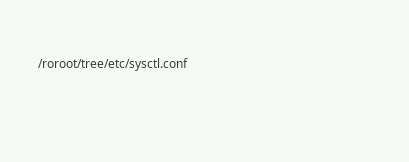/roroot/tree/etc/sysctl.conf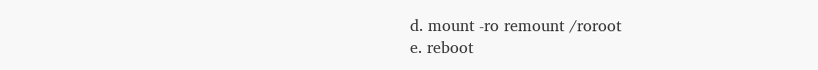d. mount -ro remount /roroot
e. reboot